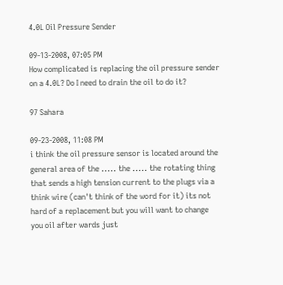4.0L Oil Pressure Sender

09-13-2008, 07:05 PM
How complicated is replacing the oil pressure sender on a 4.0L? Do I need to drain the oil to do it?

97 Sahara

09-23-2008, 11:08 PM
i think the oil pressure sensor is located around the general area of the ..... the ..... the rotating thing that sends a high tension current to the plugs via a think wire (can't think of the word for it) its not hard of a replacement but you will want to change you oil after wards just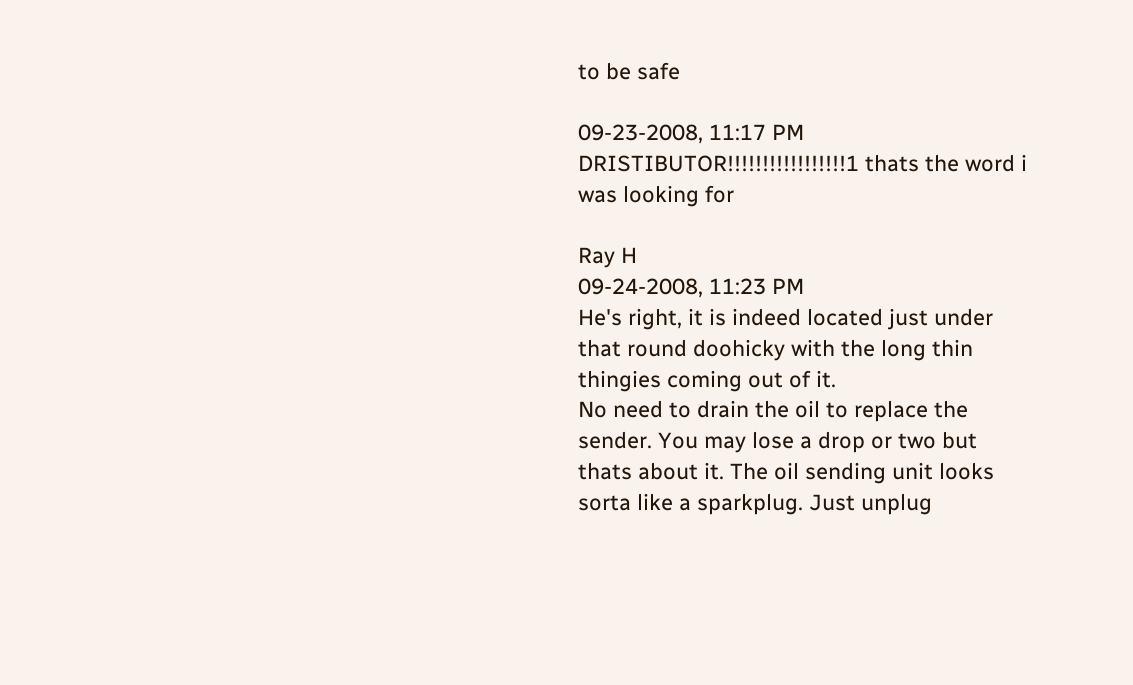to be safe

09-23-2008, 11:17 PM
DRISTIBUTOR!!!!!!!!!!!!!!!!!1 thats the word i was looking for

Ray H
09-24-2008, 11:23 PM
He's right, it is indeed located just under that round doohicky with the long thin thingies coming out of it.
No need to drain the oil to replace the sender. You may lose a drop or two but thats about it. The oil sending unit looks sorta like a sparkplug. Just unplug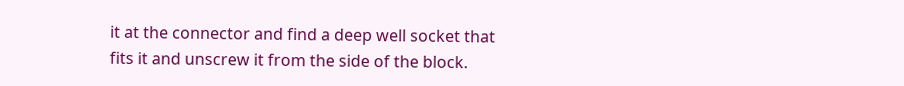it at the connector and find a deep well socket that fits it and unscrew it from the side of the block.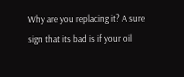Why are you replacing it? A sure sign that its bad is if your oil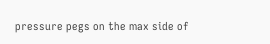pressure pegs on the max side of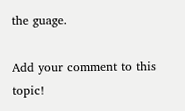the guage.

Add your comment to this topic!